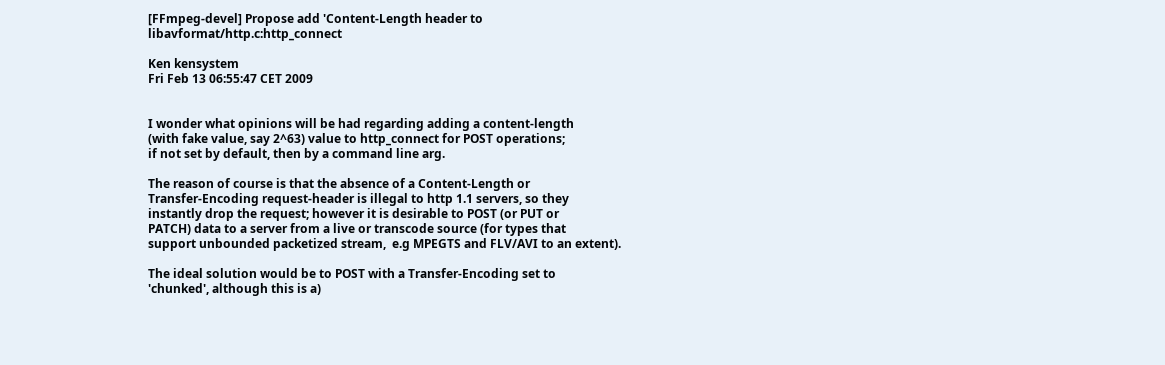[FFmpeg-devel] Propose add 'Content-Length header to libavformat/http.c:http_connect

Ken kensystem
Fri Feb 13 06:55:47 CET 2009


I wonder what opinions will be had regarding adding a content-length
(with fake value, say 2^63) value to http_connect for POST operations;
if not set by default, then by a command line arg.

The reason of course is that the absence of a Content-Length or
Transfer-Encoding request-header is illegal to http 1.1 servers, so they
instantly drop the request; however it is desirable to POST (or PUT or
PATCH) data to a server from a live or transcode source (for types that
support unbounded packetized stream,  e.g MPEGTS and FLV/AVI to an extent).

The ideal solution would be to POST with a Transfer-Encoding set to
'chunked', although this is a)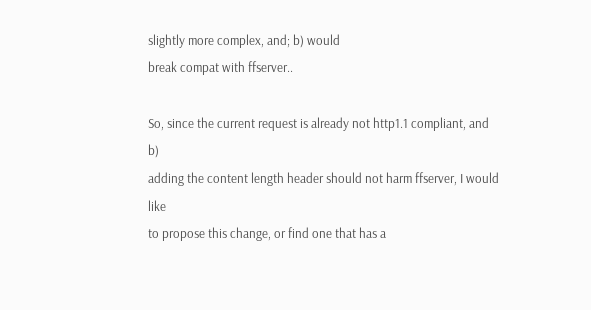slightly more complex, and; b) would
break compat with ffserver..

So, since the current request is already not http1.1 compliant, and b)
adding the content length header should not harm ffserver, I would like
to propose this change, or find one that has a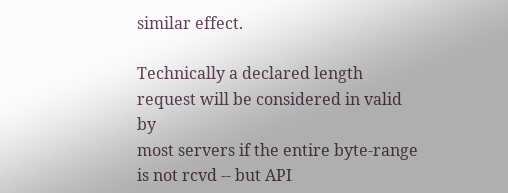similar effect.

Technically a declared length request will be considered in valid by
most servers if the entire byte-range is not rcvd -- but API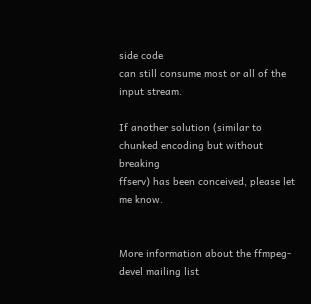side code
can still consume most or all of the input stream.

If another solution (similar to chunked encoding but without breaking
ffserv) has been conceived, please let me know.


More information about the ffmpeg-devel mailing list